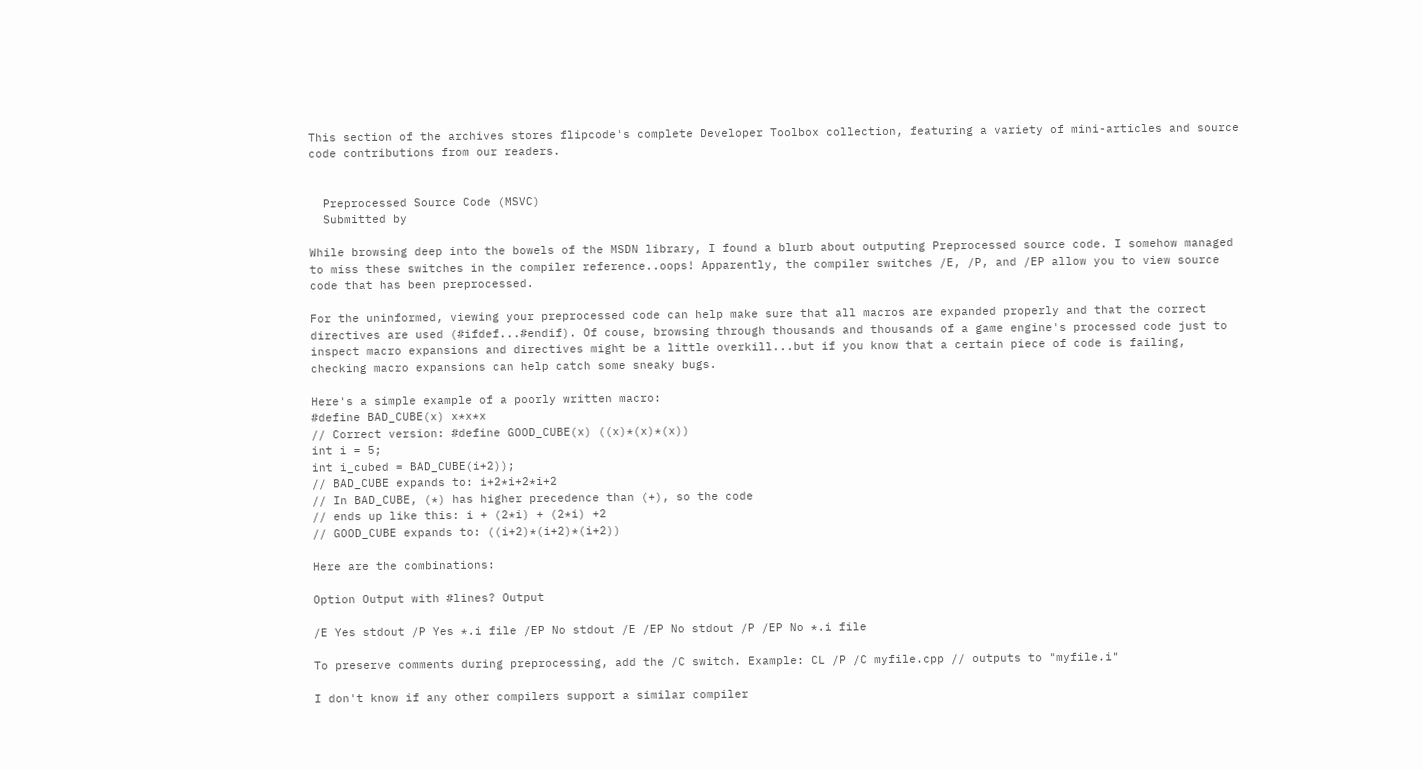This section of the archives stores flipcode's complete Developer Toolbox collection, featuring a variety of mini-articles and source code contributions from our readers.


  Preprocessed Source Code (MSVC)
  Submitted by

While browsing deep into the bowels of the MSDN library, I found a blurb about outputing Preprocessed source code. I somehow managed to miss these switches in the compiler reference..oops! Apparently, the compiler switches /E, /P, and /EP allow you to view source code that has been preprocessed.

For the uninformed, viewing your preprocessed code can help make sure that all macros are expanded properly and that the correct directives are used (#ifdef...#endif). Of couse, browsing through thousands and thousands of a game engine's processed code just to inspect macro expansions and directives might be a little overkill...but if you know that a certain piece of code is failing, checking macro expansions can help catch some sneaky bugs.

Here's a simple example of a poorly written macro:
#define BAD_CUBE(x) x*x*x
// Correct version: #define GOOD_CUBE(x) ((x)*(x)*(x))
int i = 5;
int i_cubed = BAD_CUBE(i+2));
// BAD_CUBE expands to: i+2*i+2*i+2
// In BAD_CUBE, (*) has higher precedence than (+), so the code
// ends up like this: i + (2*i) + (2*i) +2
// GOOD_CUBE expands to: ((i+2)*(i+2)*(i+2))

Here are the combinations:

Option Output with #lines? Output

/E Yes stdout /P Yes *.i file /EP No stdout /E /EP No stdout /P /EP No *.i file

To preserve comments during preprocessing, add the /C switch. Example: CL /P /C myfile.cpp // outputs to "myfile.i"

I don't know if any other compilers support a similar compiler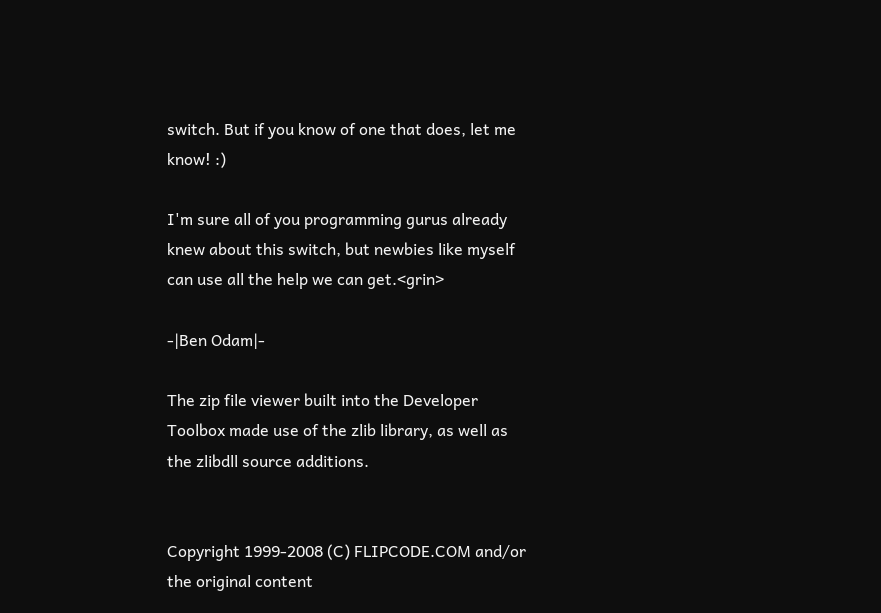switch. But if you know of one that does, let me know! :)

I'm sure all of you programming gurus already knew about this switch, but newbies like myself can use all the help we can get.<grin>

-|Ben Odam|-

The zip file viewer built into the Developer Toolbox made use of the zlib library, as well as the zlibdll source additions.


Copyright 1999-2008 (C) FLIPCODE.COM and/or the original content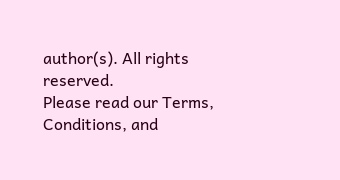author(s). All rights reserved.
Please read our Terms, Conditions, and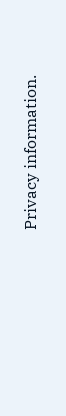Privacy information.